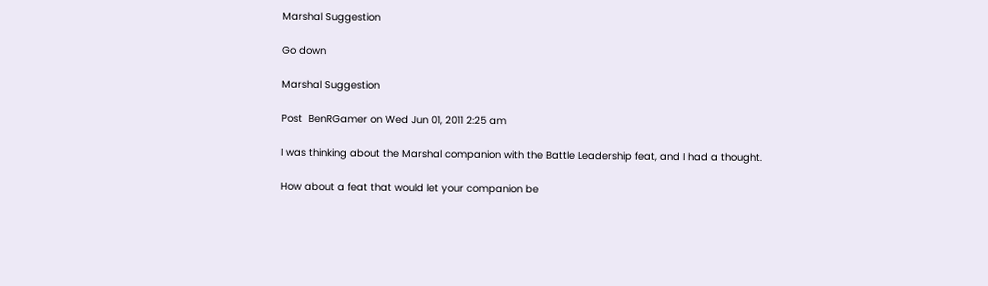Marshal Suggestion

Go down

Marshal Suggestion

Post  BenRGamer on Wed Jun 01, 2011 2:25 am

I was thinking about the Marshal companion with the Battle Leadership feat, and I had a thought.

How about a feat that would let your companion be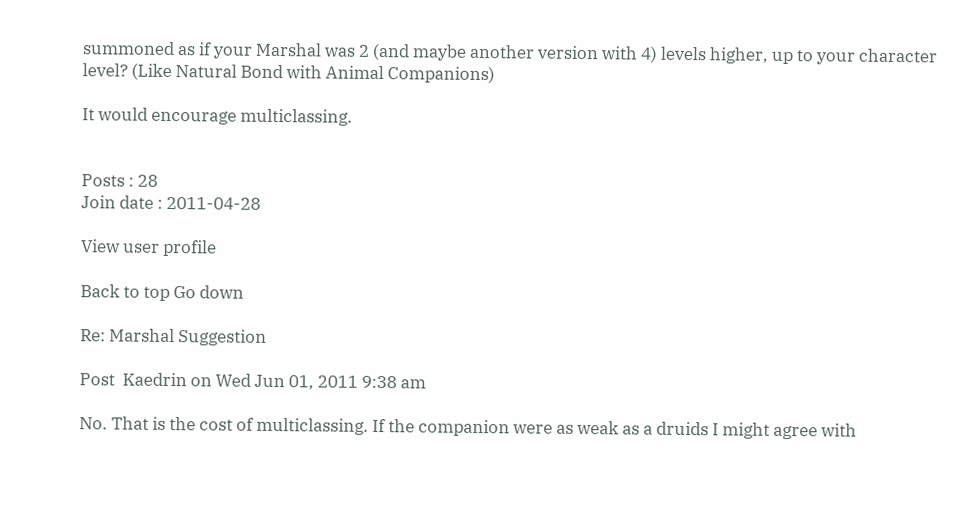summoned as if your Marshal was 2 (and maybe another version with 4) levels higher, up to your character level? (Like Natural Bond with Animal Companions)

It would encourage multiclassing.


Posts : 28
Join date : 2011-04-28

View user profile

Back to top Go down

Re: Marshal Suggestion

Post  Kaedrin on Wed Jun 01, 2011 9:38 am

No. That is the cost of multiclassing. If the companion were as weak as a druids I might agree with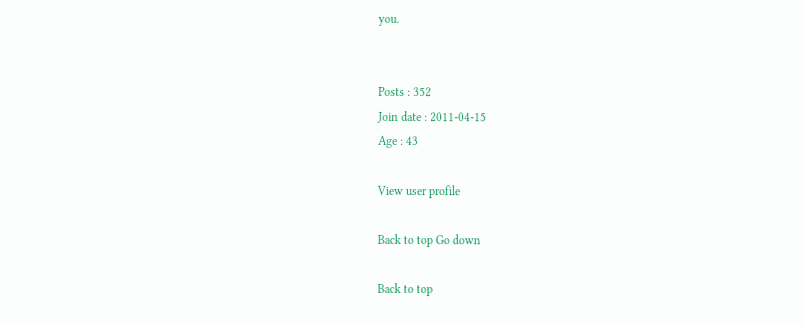you.


Posts : 352
Join date : 2011-04-15
Age : 43

View user profile

Back to top Go down

Back to top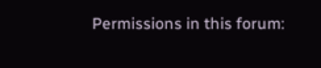Permissions in this forum: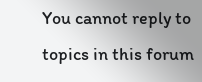You cannot reply to topics in this forum